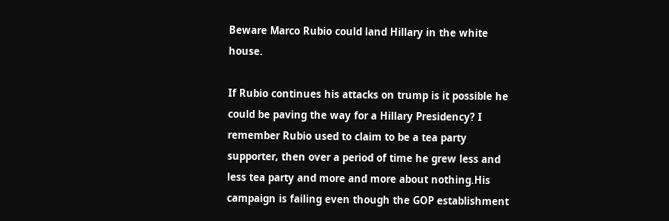Beware Marco Rubio could land Hillary in the white house.

If Rubio continues his attacks on trump is it possible he could be paving the way for a Hillary Presidency? I remember Rubio used to claim to be a tea party supporter, then over a period of time he grew less and less tea party and more and more about nothing.His campaign is failing even though the GOP establishment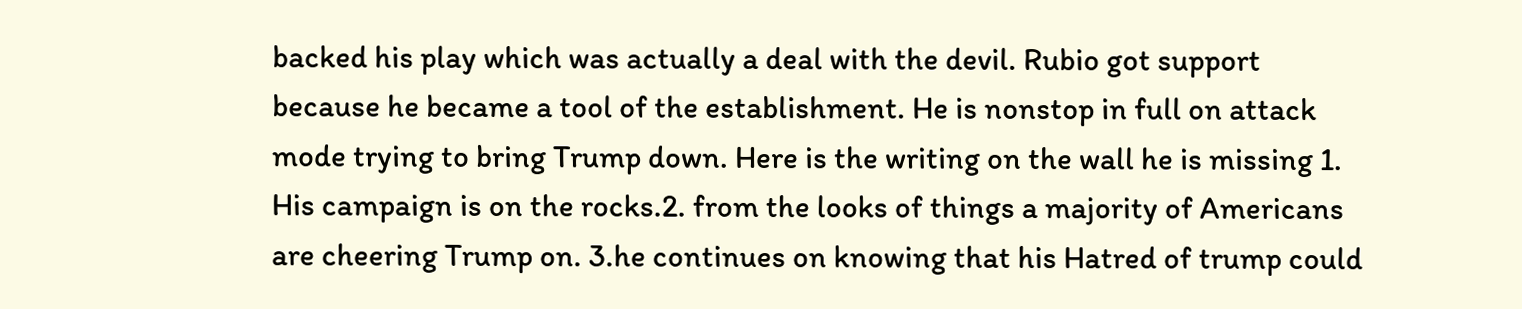backed his play which was actually a deal with the devil. Rubio got support because he became a tool of the establishment. He is nonstop in full on attack mode trying to bring Trump down. Here is the writing on the wall he is missing 1. His campaign is on the rocks.2. from the looks of things a majority of Americans are cheering Trump on. 3.he continues on knowing that his Hatred of trump could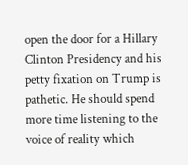open the door for a Hillary Clinton Presidency and his petty fixation on Trump is pathetic. He should spend more time listening to the voice of reality which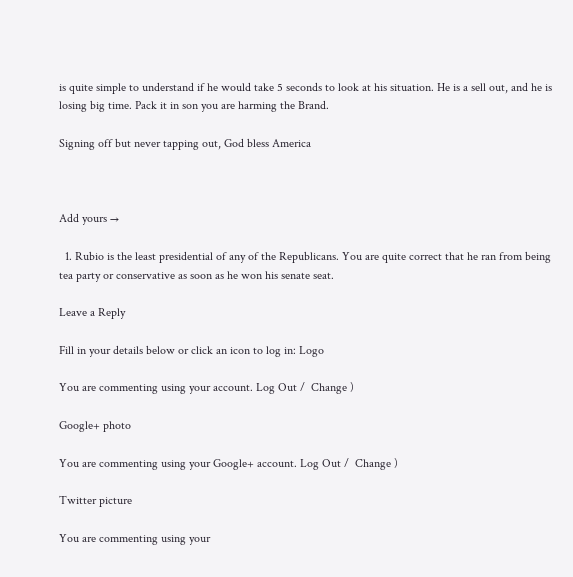is quite simple to understand if he would take 5 seconds to look at his situation. He is a sell out, and he is losing big time. Pack it in son you are harming the Brand.

Signing off but never tapping out, God bless America



Add yours →

  1. Rubio is the least presidential of any of the Republicans. You are quite correct that he ran from being tea party or conservative as soon as he won his senate seat.

Leave a Reply

Fill in your details below or click an icon to log in: Logo

You are commenting using your account. Log Out /  Change )

Google+ photo

You are commenting using your Google+ account. Log Out /  Change )

Twitter picture

You are commenting using your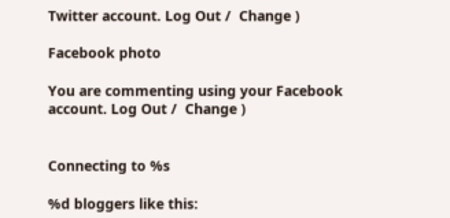Twitter account. Log Out /  Change )

Facebook photo

You are commenting using your Facebook account. Log Out /  Change )


Connecting to %s

%d bloggers like this: